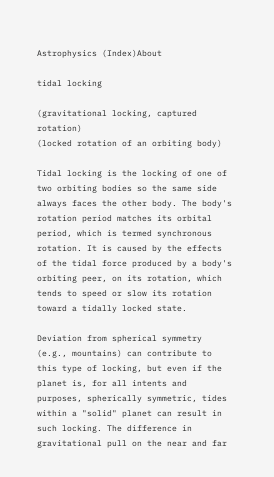Astrophysics (Index)About

tidal locking

(gravitational locking, captured rotation)
(locked rotation of an orbiting body)

Tidal locking is the locking of one of two orbiting bodies so the same side always faces the other body. The body's rotation period matches its orbital period, which is termed synchronous rotation. It is caused by the effects of the tidal force produced by a body's orbiting peer, on its rotation, which tends to speed or slow its rotation toward a tidally locked state.

Deviation from spherical symmetry (e.g., mountains) can contribute to this type of locking, but even if the planet is, for all intents and purposes, spherically symmetric, tides within a "solid" planet can result in such locking. The difference in gravitational pull on the near and far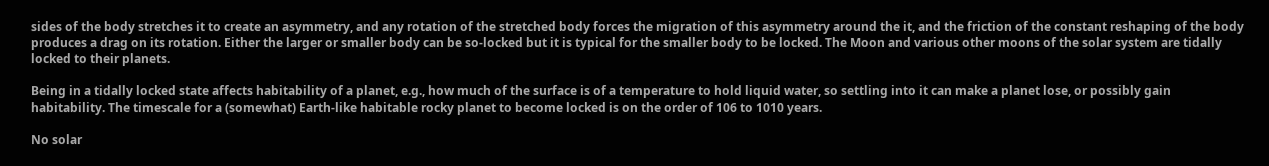sides of the body stretches it to create an asymmetry, and any rotation of the stretched body forces the migration of this asymmetry around the it, and the friction of the constant reshaping of the body produces a drag on its rotation. Either the larger or smaller body can be so-locked but it is typical for the smaller body to be locked. The Moon and various other moons of the solar system are tidally locked to their planets.

Being in a tidally locked state affects habitability of a planet, e.g., how much of the surface is of a temperature to hold liquid water, so settling into it can make a planet lose, or possibly gain habitability. The timescale for a (somewhat) Earth-like habitable rocky planet to become locked is on the order of 106 to 1010 years.

No solar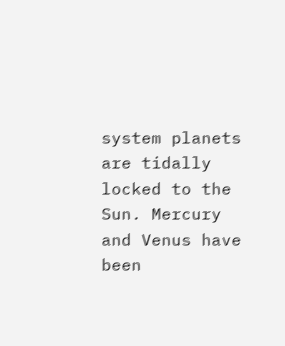system planets are tidally locked to the Sun. Mercury and Venus have been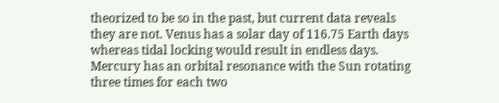theorized to be so in the past, but current data reveals they are not. Venus has a solar day of 116.75 Earth days whereas tidal locking would result in endless days. Mercury has an orbital resonance with the Sun rotating three times for each two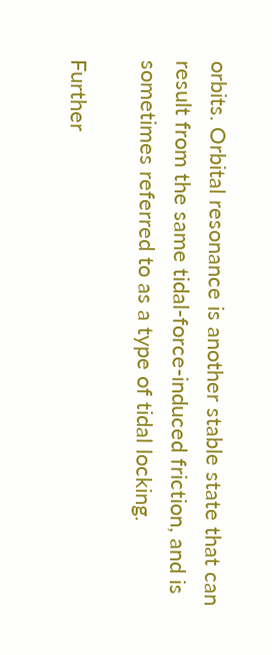orbits. Orbital resonance is another stable state that can result from the same tidal-force-induced friction, and is sometimes referred to as a type of tidal locking.

Further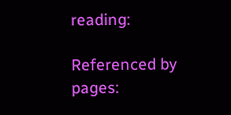reading:

Referenced by pages: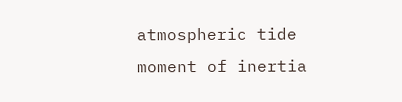atmospheric tide
moment of inertia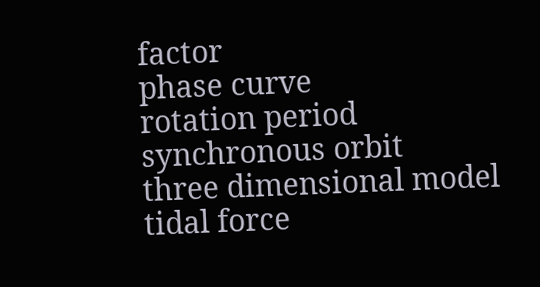factor
phase curve
rotation period
synchronous orbit
three dimensional model
tidal force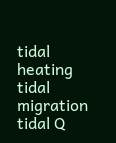tidal heating
tidal migration
tidal Q